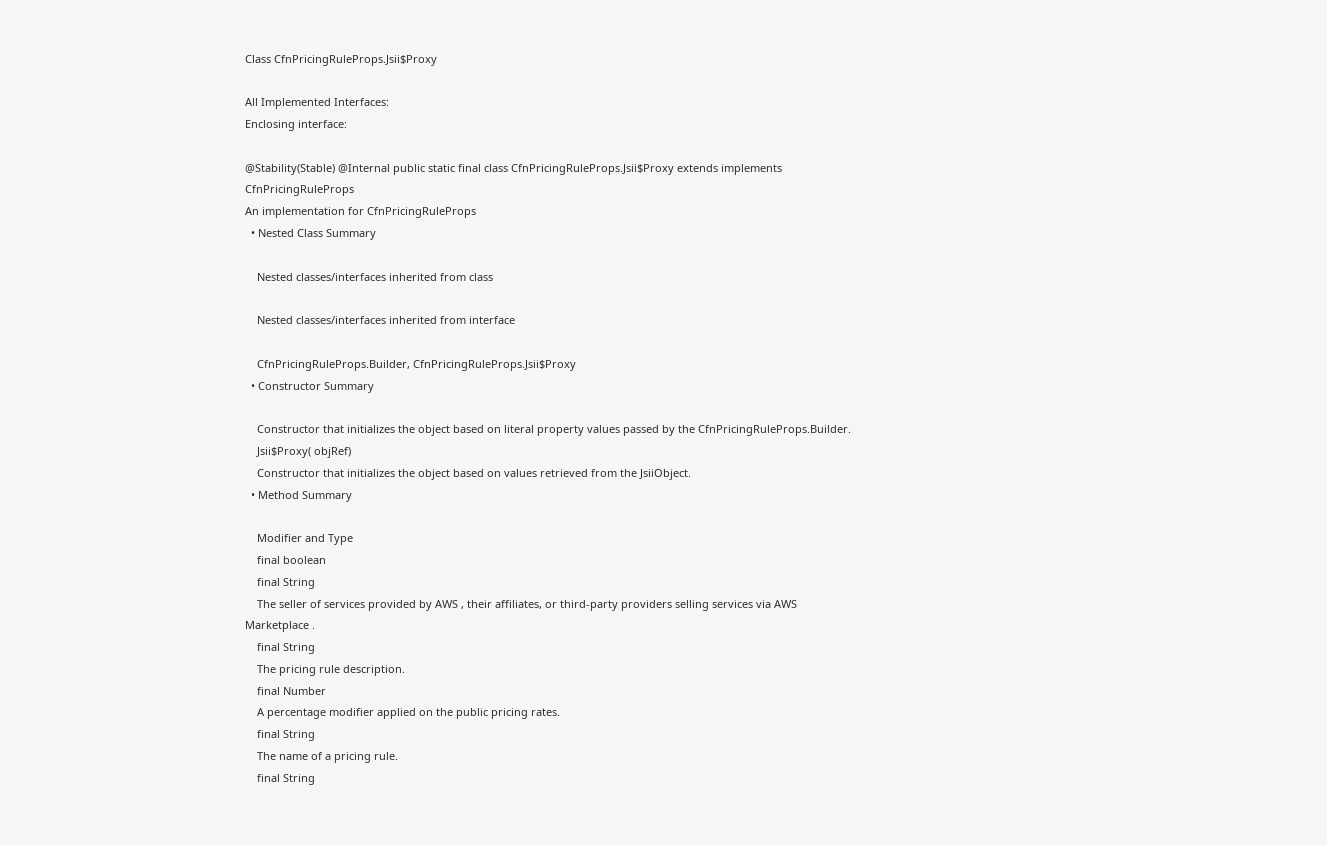Class CfnPricingRuleProps.Jsii$Proxy

All Implemented Interfaces:
Enclosing interface:

@Stability(Stable) @Internal public static final class CfnPricingRuleProps.Jsii$Proxy extends implements CfnPricingRuleProps
An implementation for CfnPricingRuleProps
  • Nested Class Summary

    Nested classes/interfaces inherited from class

    Nested classes/interfaces inherited from interface

    CfnPricingRuleProps.Builder, CfnPricingRuleProps.Jsii$Proxy
  • Constructor Summary

    Constructor that initializes the object based on literal property values passed by the CfnPricingRuleProps.Builder.
    Jsii$Proxy( objRef)
    Constructor that initializes the object based on values retrieved from the JsiiObject.
  • Method Summary

    Modifier and Type
    final boolean
    final String
    The seller of services provided by AWS , their affiliates, or third-party providers selling services via AWS Marketplace .
    final String
    The pricing rule description.
    final Number
    A percentage modifier applied on the public pricing rates.
    final String
    The name of a pricing rule.
    final String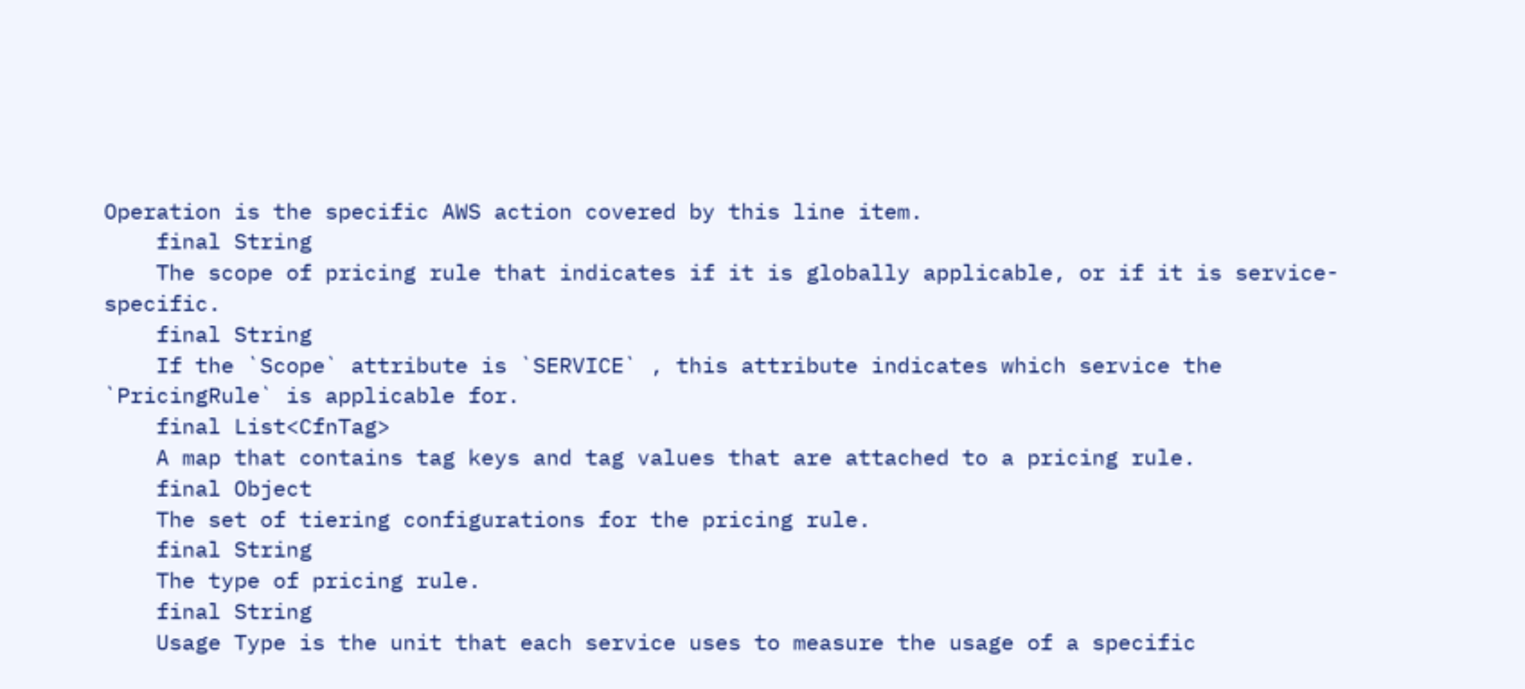Operation is the specific AWS action covered by this line item.
    final String
    The scope of pricing rule that indicates if it is globally applicable, or if it is service-specific.
    final String
    If the `Scope` attribute is `SERVICE` , this attribute indicates which service the `PricingRule` is applicable for.
    final List<CfnTag>
    A map that contains tag keys and tag values that are attached to a pricing rule.
    final Object
    The set of tiering configurations for the pricing rule.
    final String
    The type of pricing rule.
    final String
    Usage Type is the unit that each service uses to measure the usage of a specific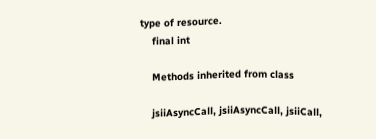type of resource.
    final int

    Methods inherited from class

    jsiiAsyncCall, jsiiAsyncCall, jsiiCall,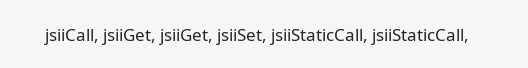jsiiCall, jsiiGet, jsiiGet, jsiiSet, jsiiStaticCall, jsiiStaticCall,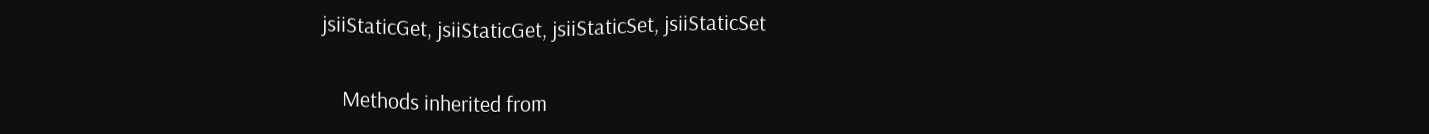jsiiStaticGet, jsiiStaticGet, jsiiStaticSet, jsiiStaticSet

    Methods inherited from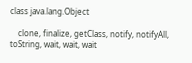class java.lang.Object

    clone, finalize, getClass, notify, notifyAll, toString, wait, wait, wait